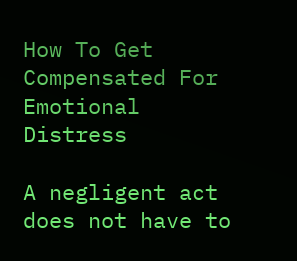How To Get Compensated For Emotional Distress

A negligent act does not have to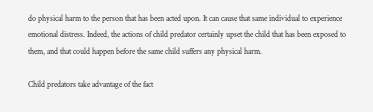do physical harm to the person that has been acted upon. It can cause that same individual to experience emotional distress. Indeed, the actions of child predator certainly upset the child that has been exposed to them, and that could happen before the same child suffers any physical harm.

Child predators take advantage of the fact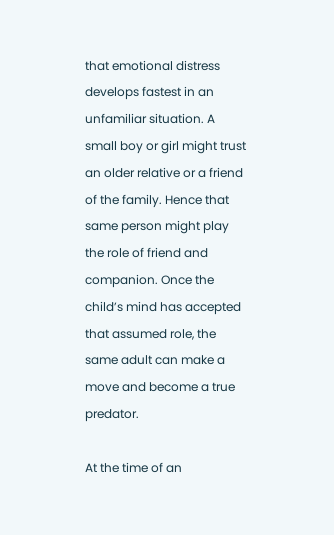that emotional distress develops fastest in an unfamiliar situation. A small boy or girl might trust an older relative or a friend of the family. Hence that same person might play the role of friend and companion. Once the child’s mind has accepted that assumed role, the same adult can make a move and become a true predator.

At the time of an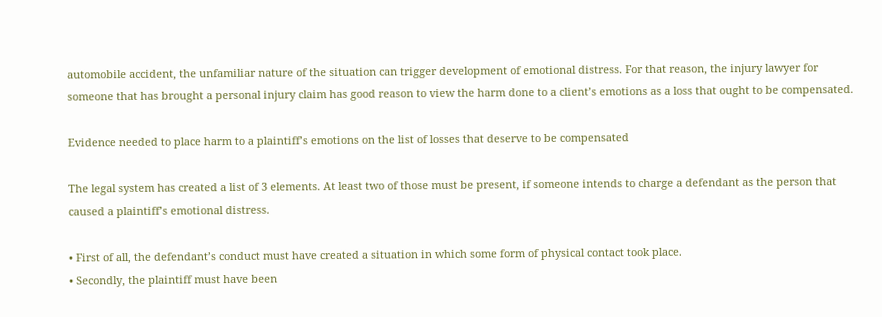automobile accident, the unfamiliar nature of the situation can trigger development of emotional distress. For that reason, the injury lawyer for someone that has brought a personal injury claim has good reason to view the harm done to a client’s emotions as a loss that ought to be compensated.

Evidence needed to place harm to a plaintiff’s emotions on the list of losses that deserve to be compensated

The legal system has created a list of 3 elements. At least two of those must be present, if someone intends to charge a defendant as the person that caused a plaintiff’s emotional distress.

• First of all, the defendant’s conduct must have created a situation in which some form of physical contact took place.
• Secondly, the plaintiff must have been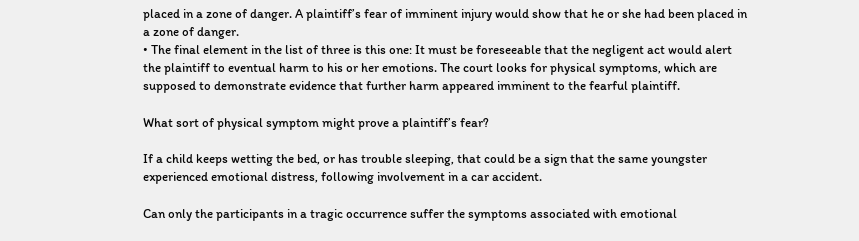placed in a zone of danger. A plaintiff’s fear of imminent injury would show that he or she had been placed in a zone of danger.
• The final element in the list of three is this one: It must be foreseeable that the negligent act would alert the plaintiff to eventual harm to his or her emotions. The court looks for physical symptoms, which are supposed to demonstrate evidence that further harm appeared imminent to the fearful plaintiff.

What sort of physical symptom might prove a plaintiff’s fear?

If a child keeps wetting the bed, or has trouble sleeping, that could be a sign that the same youngster experienced emotional distress, following involvement in a car accident.

Can only the participants in a tragic occurrence suffer the symptoms associated with emotional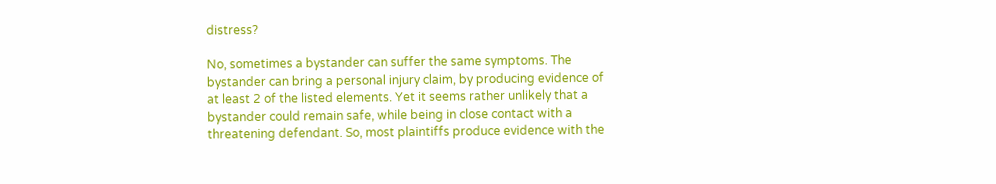distress?

No, sometimes a bystander can suffer the same symptoms. The bystander can bring a personal injury claim, by producing evidence of at least 2 of the listed elements. Yet it seems rather unlikely that a bystander could remain safe, while being in close contact with a threatening defendant. So, most plaintiffs produce evidence with the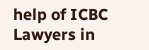help of ICBC Lawyers in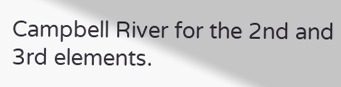Campbell River for the 2nd and 3rd elements.